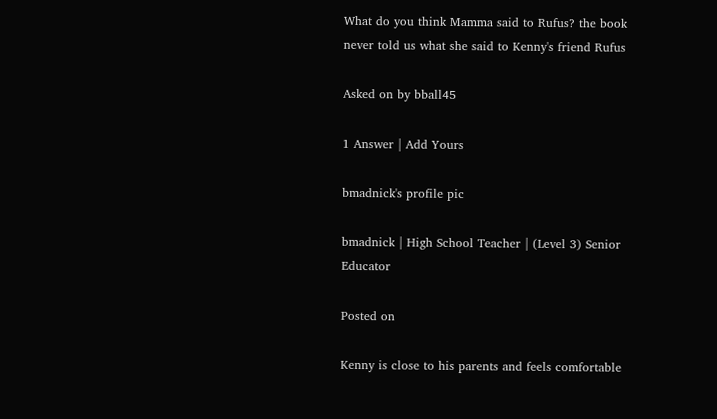What do you think Mamma said to Rufus? the book never told us what she said to Kenny's friend Rufus

Asked on by bball45

1 Answer | Add Yours

bmadnick's profile pic

bmadnick | High School Teacher | (Level 3) Senior Educator

Posted on

Kenny is close to his parents and feels comfortable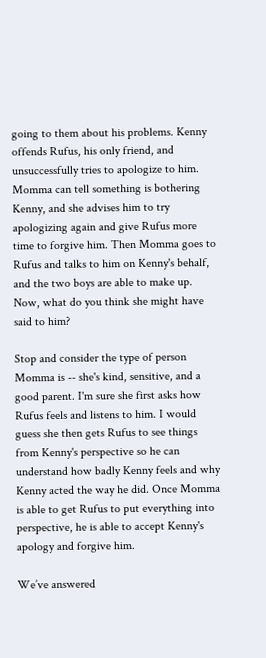going to them about his problems. Kenny offends Rufus, his only friend, and unsuccessfully tries to apologize to him. Momma can tell something is bothering Kenny, and she advises him to try apologizing again and give Rufus more time to forgive him. Then Momma goes to Rufus and talks to him on Kenny's behalf, and the two boys are able to make up. Now, what do you think she might have said to him?

Stop and consider the type of person Momma is -- she's kind, sensitive, and a good parent. I'm sure she first asks how Rufus feels and listens to him. I would guess she then gets Rufus to see things from Kenny's perspective so he can understand how badly Kenny feels and why Kenny acted the way he did. Once Momma is able to get Rufus to put everything into perspective, he is able to accept Kenny's apology and forgive him.

We’ve answered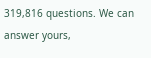319,816 questions. We can answer yours,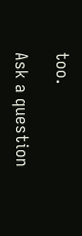too.

Ask a question